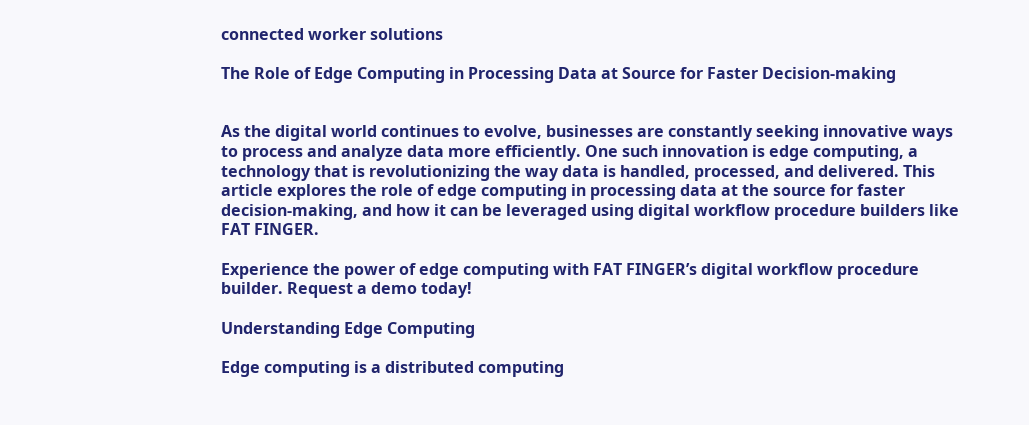connected worker solutions

The Role of Edge Computing in Processing Data at Source for Faster Decision-making


As the digital world continues to evolve, businesses are constantly seeking innovative ways to process and analyze data more efficiently. One such innovation is edge computing, a technology that is revolutionizing the way data is handled, processed, and delivered. This article explores the role of edge computing in processing data at the source for faster decision-making, and how it can be leveraged using digital workflow procedure builders like FAT FINGER.

Experience the power of edge computing with FAT FINGER’s digital workflow procedure builder. Request a demo today!

Understanding Edge Computing

Edge computing is a distributed computing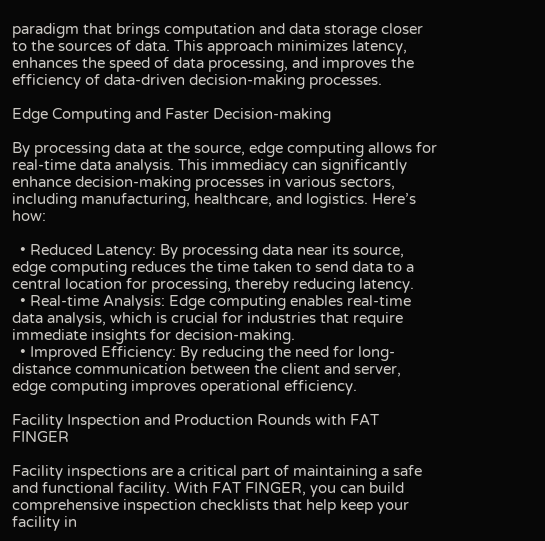paradigm that brings computation and data storage closer to the sources of data. This approach minimizes latency, enhances the speed of data processing, and improves the efficiency of data-driven decision-making processes.

Edge Computing and Faster Decision-making

By processing data at the source, edge computing allows for real-time data analysis. This immediacy can significantly enhance decision-making processes in various sectors, including manufacturing, healthcare, and logistics. Here’s how:

  • Reduced Latency: By processing data near its source, edge computing reduces the time taken to send data to a central location for processing, thereby reducing latency.
  • Real-time Analysis: Edge computing enables real-time data analysis, which is crucial for industries that require immediate insights for decision-making.
  • Improved Efficiency: By reducing the need for long-distance communication between the client and server, edge computing improves operational efficiency.

Facility Inspection and Production Rounds with FAT FINGER

Facility inspections are a critical part of maintaining a safe and functional facility. With FAT FINGER, you can build comprehensive inspection checklists that help keep your facility in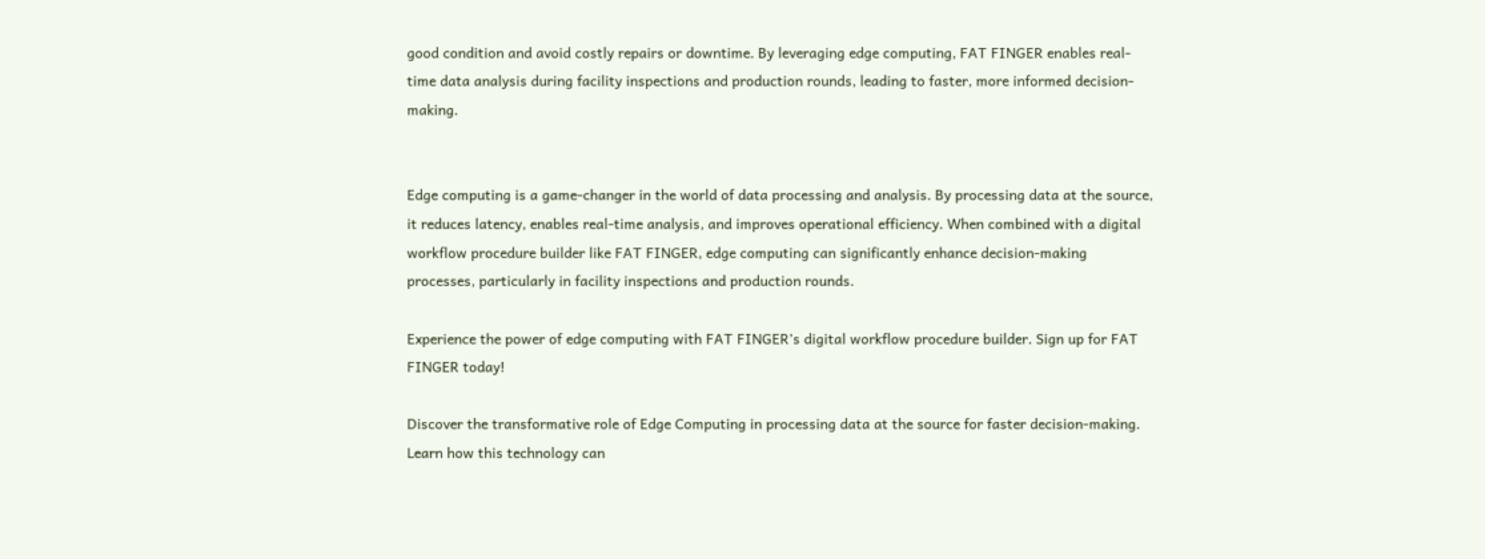good condition and avoid costly repairs or downtime. By leveraging edge computing, FAT FINGER enables real-time data analysis during facility inspections and production rounds, leading to faster, more informed decision-making.


Edge computing is a game-changer in the world of data processing and analysis. By processing data at the source, it reduces latency, enables real-time analysis, and improves operational efficiency. When combined with a digital workflow procedure builder like FAT FINGER, edge computing can significantly enhance decision-making processes, particularly in facility inspections and production rounds.

Experience the power of edge computing with FAT FINGER’s digital workflow procedure builder. Sign up for FAT FINGER today!

Discover the transformative role of Edge Computing in processing data at the source for faster decision-making. Learn how this technology can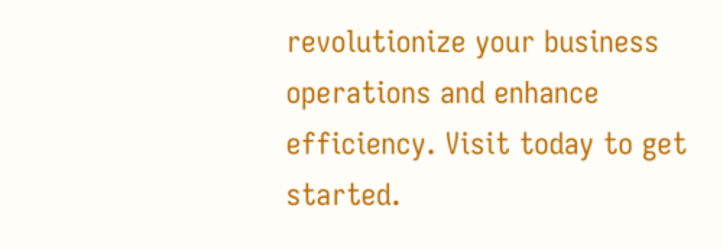revolutionize your business operations and enhance efficiency. Visit today to get started.